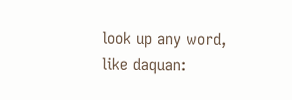look up any word, like daquan: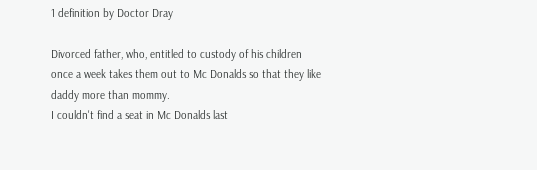1 definition by Doctor Dray

Divorced father, who, entitled to custody of his children once a week takes them out to Mc Donalds so that they like daddy more than mommy.
I couldn't find a seat in Mc Donalds last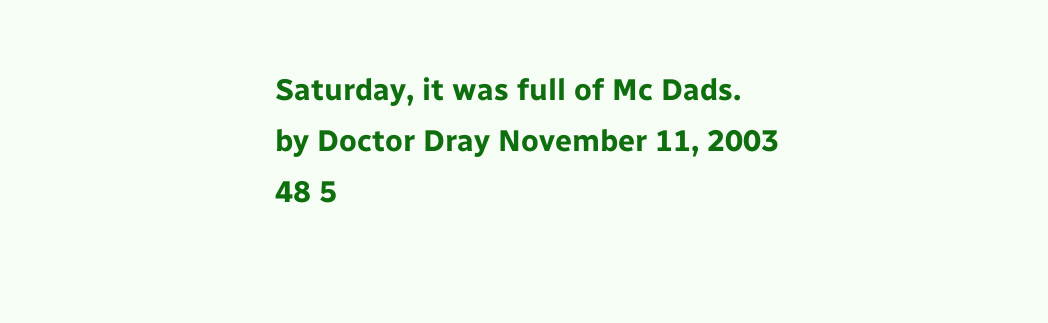Saturday, it was full of Mc Dads.
by Doctor Dray November 11, 2003
48 5